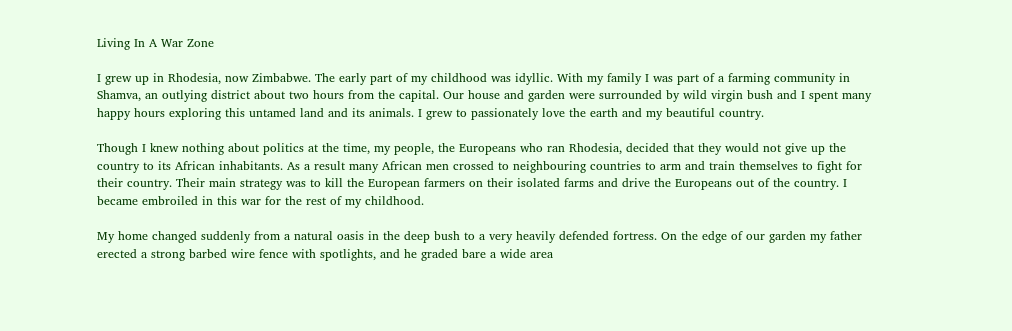Living In A War Zone

I grew up in Rhodesia, now Zimbabwe. The early part of my childhood was idyllic. With my family I was part of a farming community in Shamva, an outlying district about two hours from the capital. Our house and garden were surrounded by wild virgin bush and I spent many happy hours exploring this untamed land and its animals. I grew to passionately love the earth and my beautiful country.

Though I knew nothing about politics at the time, my people, the Europeans who ran Rhodesia, decided that they would not give up the country to its African inhabitants. As a result many African men crossed to neighbouring countries to arm and train themselves to fight for their country. Their main strategy was to kill the European farmers on their isolated farms and drive the Europeans out of the country. I became embroiled in this war for the rest of my childhood.

My home changed suddenly from a natural oasis in the deep bush to a very heavily defended fortress. On the edge of our garden my father erected a strong barbed wire fence with spotlights, and he graded bare a wide area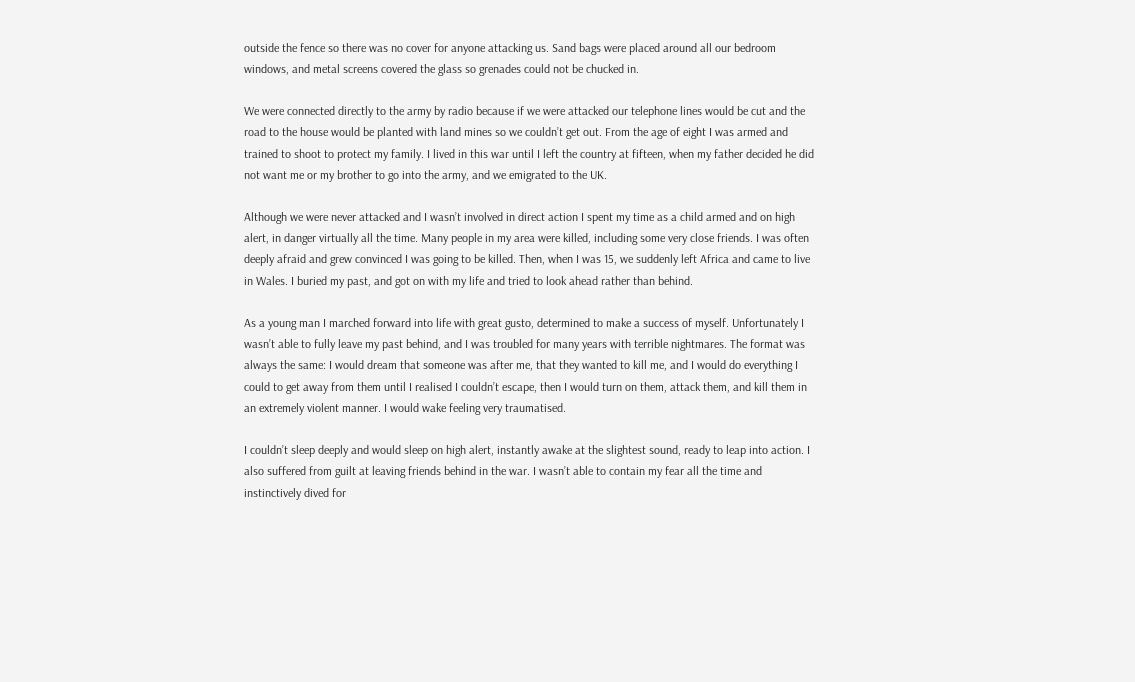outside the fence so there was no cover for anyone attacking us. Sand bags were placed around all our bedroom windows, and metal screens covered the glass so grenades could not be chucked in.

We were connected directly to the army by radio because if we were attacked our telephone lines would be cut and the road to the house would be planted with land mines so we couldn’t get out. From the age of eight I was armed and trained to shoot to protect my family. I lived in this war until I left the country at fifteen, when my father decided he did not want me or my brother to go into the army, and we emigrated to the UK.

Although we were never attacked and I wasn’t involved in direct action I spent my time as a child armed and on high alert, in danger virtually all the time. Many people in my area were killed, including some very close friends. I was often deeply afraid and grew convinced I was going to be killed. Then, when I was 15, we suddenly left Africa and came to live in Wales. I buried my past, and got on with my life and tried to look ahead rather than behind.

As a young man I marched forward into life with great gusto, determined to make a success of myself. Unfortunately I wasn’t able to fully leave my past behind, and I was troubled for many years with terrible nightmares. The format was always the same: I would dream that someone was after me, that they wanted to kill me, and I would do everything I could to get away from them until I realised I couldn’t escape, then I would turn on them, attack them, and kill them in an extremely violent manner. I would wake feeling very traumatised.

I couldn’t sleep deeply and would sleep on high alert, instantly awake at the slightest sound, ready to leap into action. I also suffered from guilt at leaving friends behind in the war. I wasn’t able to contain my fear all the time and instinctively dived for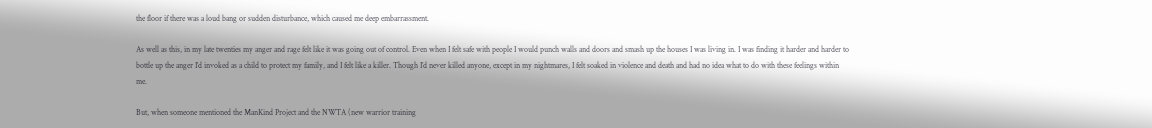the floor if there was a loud bang or sudden disturbance, which caused me deep embarrassment.

As well as this, in my late twenties my anger and rage felt like it was going out of control. Even when I felt safe with people I would punch walls and doors and smash up the houses I was living in. I was finding it harder and harder to bottle up the anger I’d invoked as a child to protect my family, and I felt like a killer. Though I’d never killed anyone, except in my nightmares, I felt soaked in violence and death and had no idea what to do with these feelings within me.

But, when someone mentioned the ManKind Project and the NWTA (new warrior training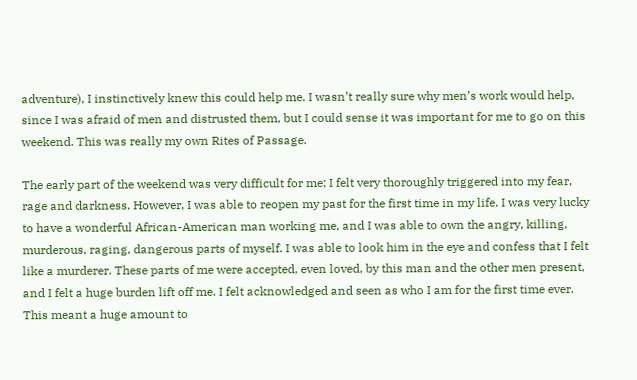adventure), I instinctively knew this could help me. I wasn’t really sure why men’s work would help, since I was afraid of men and distrusted them, but I could sense it was important for me to go on this weekend. This was really my own Rites of Passage.

The early part of the weekend was very difficult for me; I felt very thoroughly triggered into my fear, rage and darkness. However, I was able to reopen my past for the first time in my life. I was very lucky to have a wonderful African-American man working me, and I was able to own the angry, killing, murderous, raging, dangerous parts of myself. I was able to look him in the eye and confess that I felt like a murderer. These parts of me were accepted, even loved, by this man and the other men present, and I felt a huge burden lift off me. I felt acknowledged and seen as who I am for the first time ever. This meant a huge amount to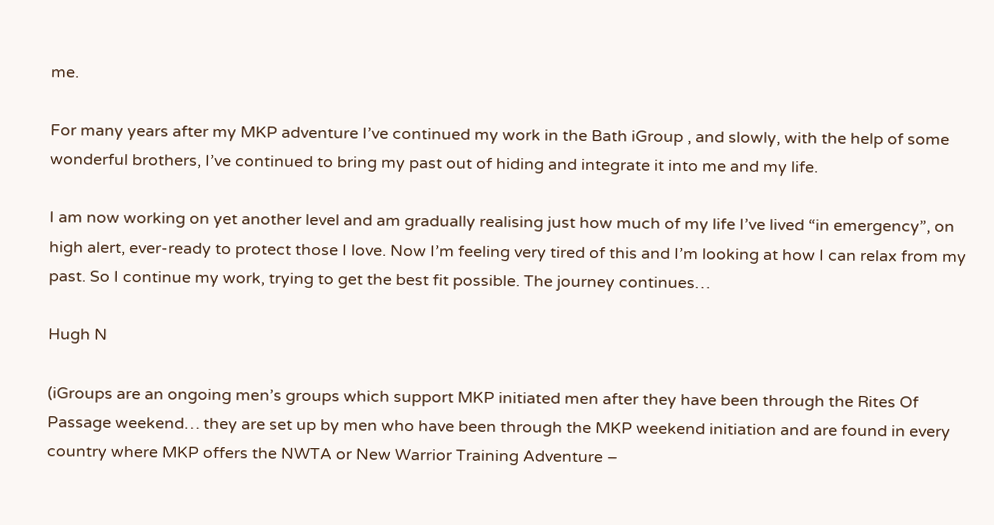me.

For many years after my MKP adventure I’ve continued my work in the Bath iGroup , and slowly, with the help of some wonderful brothers, I’ve continued to bring my past out of hiding and integrate it into me and my life.

I am now working on yet another level and am gradually realising just how much of my life I’ve lived “in emergency”, on high alert, ever-ready to protect those I love. Now I’m feeling very tired of this and I’m looking at how I can relax from my past. So I continue my work, trying to get the best fit possible. The journey continues…

Hugh N

(iGroups are an ongoing men’s groups which support MKP initiated men after they have been through the Rites Of Passage weekend… they are set up by men who have been through the MKP weekend initiation and are found in every country where MKP offers the NWTA or New Warrior Training Adventure –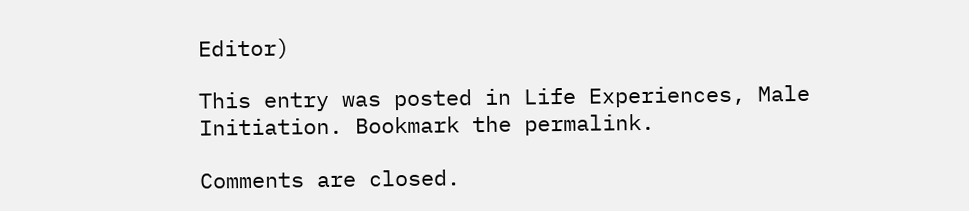Editor)

This entry was posted in Life Experiences, Male Initiation. Bookmark the permalink.

Comments are closed.